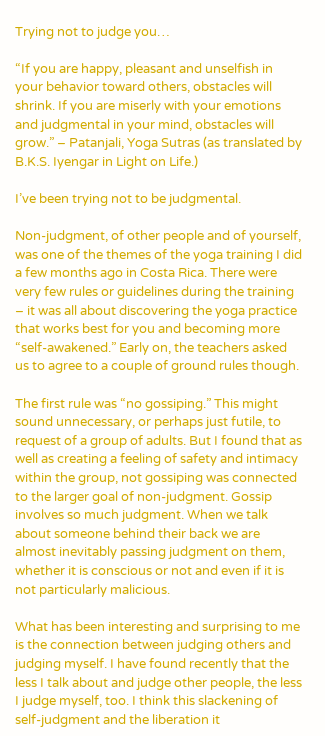Trying not to judge you…

“If you are happy, pleasant and unselfish in your behavior toward others, obstacles will shrink. If you are miserly with your emotions and judgmental in your mind, obstacles will grow.” – Patanjali, Yoga Sutras (as translated by B.K.S. Iyengar in Light on Life.)

I’ve been trying not to be judgmental.

Non-judgment, of other people and of yourself, was one of the themes of the yoga training I did a few months ago in Costa Rica. There were very few rules or guidelines during the training – it was all about discovering the yoga practice that works best for you and becoming more “self-awakened.” Early on, the teachers asked us to agree to a couple of ground rules though.

The first rule was “no gossiping.” This might sound unnecessary, or perhaps just futile, to request of a group of adults. But I found that as well as creating a feeling of safety and intimacy within the group, not gossiping was connected to the larger goal of non-judgment. Gossip involves so much judgment. When we talk about someone behind their back we are almost inevitably passing judgment on them, whether it is conscious or not and even if it is not particularly malicious.

What has been interesting and surprising to me is the connection between judging others and judging myself. I have found recently that the less I talk about and judge other people, the less I judge myself, too. I think this slackening of self-judgment and the liberation it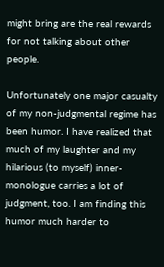might bring are the real rewards for not talking about other people.

Unfortunately one major casualty of my non-judgmental regime has been humor. I have realized that much of my laughter and my hilarious (to myself) inner-monologue carries a lot of judgment, too. I am finding this humor much harder to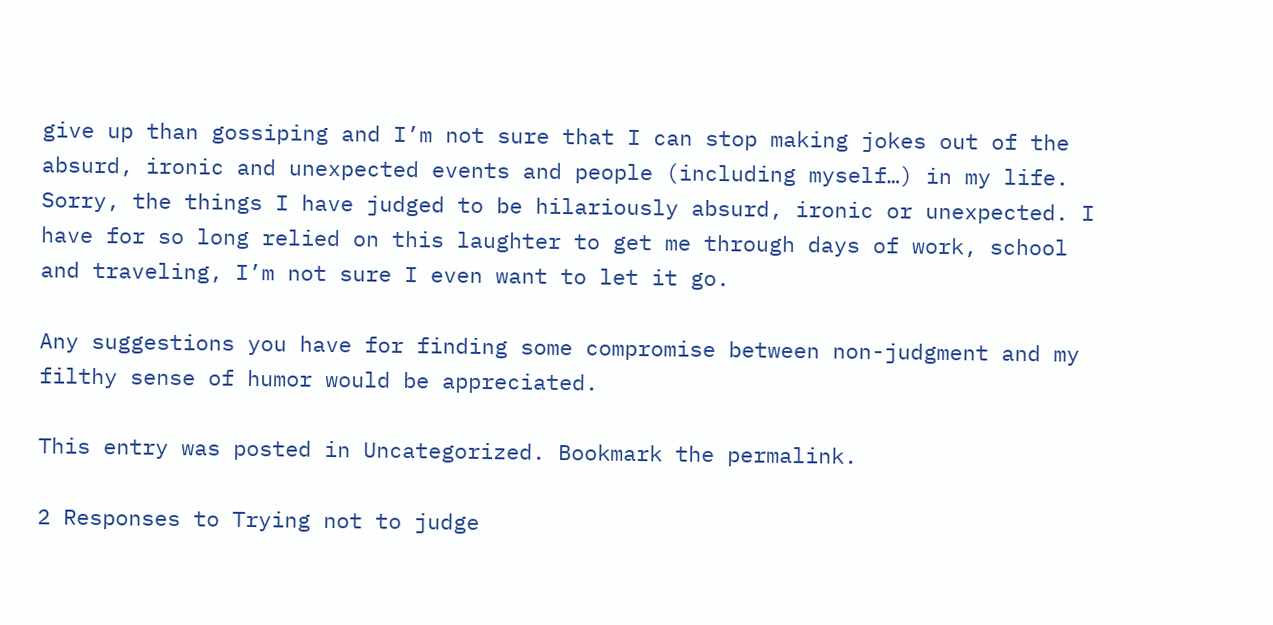give up than gossiping and I’m not sure that I can stop making jokes out of the absurd, ironic and unexpected events and people (including myself…) in my life. Sorry, the things I have judged to be hilariously absurd, ironic or unexpected. I have for so long relied on this laughter to get me through days of work, school and traveling, I’m not sure I even want to let it go.

Any suggestions you have for finding some compromise between non-judgment and my filthy sense of humor would be appreciated.

This entry was posted in Uncategorized. Bookmark the permalink.

2 Responses to Trying not to judge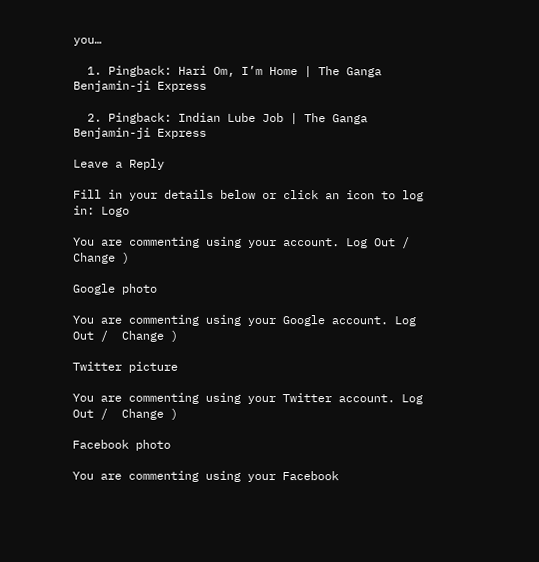you…

  1. Pingback: Hari Om, I’m Home | The Ganga Benjamin-ji Express

  2. Pingback: Indian Lube Job | The Ganga Benjamin-ji Express

Leave a Reply

Fill in your details below or click an icon to log in: Logo

You are commenting using your account. Log Out /  Change )

Google photo

You are commenting using your Google account. Log Out /  Change )

Twitter picture

You are commenting using your Twitter account. Log Out /  Change )

Facebook photo

You are commenting using your Facebook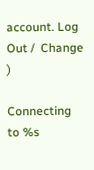account. Log Out /  Change )

Connecting to %s